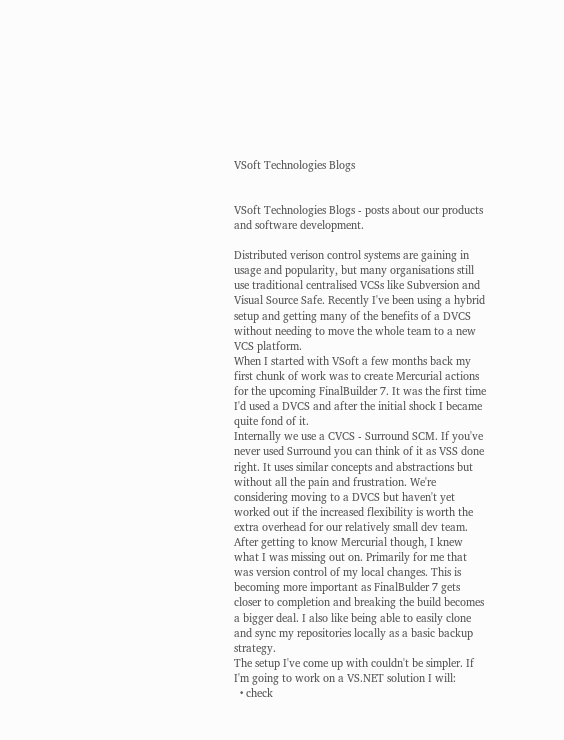VSoft Technologies Blogs


VSoft Technologies Blogs - posts about our products and software development.

Distributed verison control systems are gaining in usage and popularity, but many organisations still use traditional centralised VCSs like Subversion and Visual Source Safe. Recently I've been using a hybrid setup and getting many of the benefits of a DVCS without needing to move the whole team to a new VCS platform.
When I started with VSoft a few months back my first chunk of work was to create Mercurial actions for the upcoming FinalBuilder 7. It was the first time I'd used a DVCS and after the initial shock I became quite fond of it.
Internally we use a CVCS - Surround SCM. If you've never used Surround you can think of it as VSS done right. It uses similar concepts and abstractions but without all the pain and frustration. We're considering moving to a DVCS but haven't yet worked out if the increased flexibility is worth the extra overhead for our relatively small dev team.
After getting to know Mercurial though, I knew what I was missing out on. Primarily for me that was version control of my local changes. This is becoming more important as FinalBulder 7 gets closer to completion and breaking the build becomes a bigger deal. I also like being able to easily clone and sync my repositories locally as a basic backup strategy.
The setup I've come up with couldn't be simpler. If I'm going to work on a VS.NET solution I will:
  • check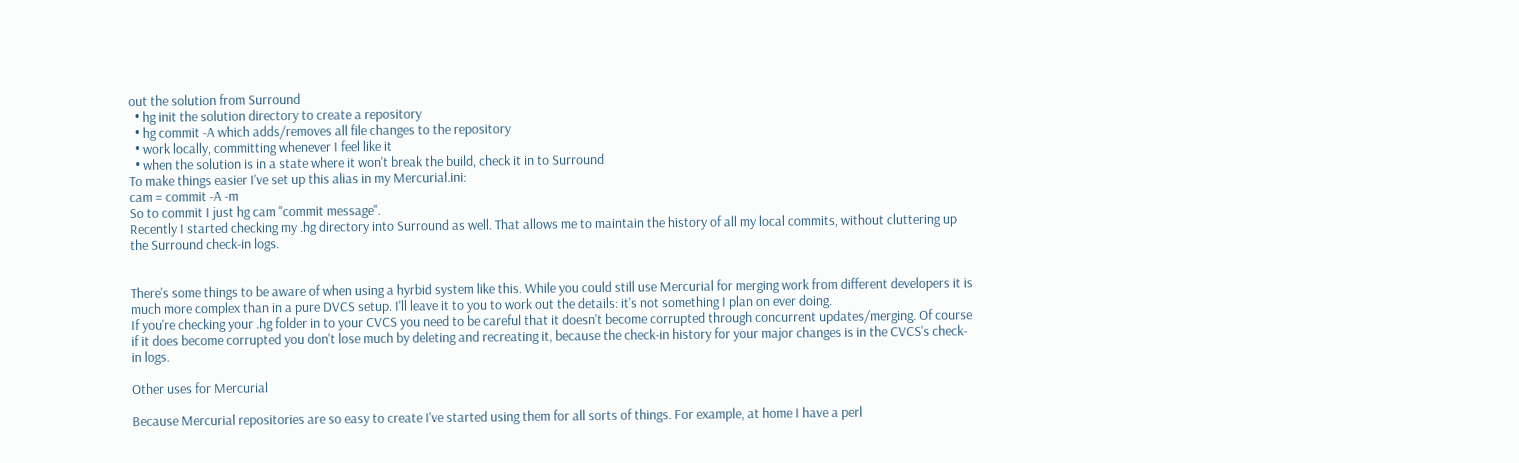out the solution from Surround
  • hg init the solution directory to create a repository
  • hg commit -A which adds/removes all file changes to the repository
  • work locally, committing whenever I feel like it
  • when the solution is in a state where it won't break the build, check it in to Surround
To make things easier I've set up this alias in my Mercurial.ini:
cam = commit -A -m
So to commit I just hg cam "commit message".
Recently I started checking my .hg directory into Surround as well. That allows me to maintain the history of all my local commits, without cluttering up the Surround check-in logs.


There's some things to be aware of when using a hyrbid system like this. While you could still use Mercurial for merging work from different developers it is much more complex than in a pure DVCS setup. I'll leave it to you to work out the details: it's not something I plan on ever doing.
If you're checking your .hg folder in to your CVCS you need to be careful that it doesn't become corrupted through concurrent updates/merging. Of course if it does become corrupted you don't lose much by deleting and recreating it, because the check-in history for your major changes is in the CVCS's check-in logs.

Other uses for Mercurial

Because Mercurial repositories are so easy to create I've started using them for all sorts of things. For example, at home I have a perl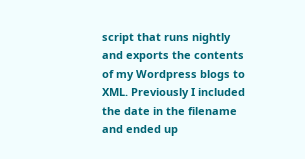script that runs nightly and exports the contents of my Wordpress blogs to XML. Previously I included the date in the filename and ended up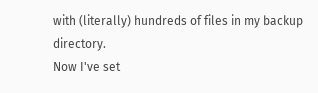with (literally) hundreds of files in my backup directory.
Now I've set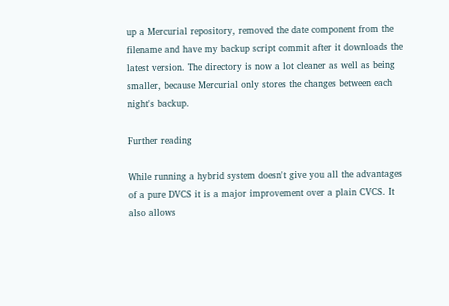up a Mercurial repository, removed the date component from the filename and have my backup script commit after it downloads the latest version. The directory is now a lot cleaner as well as being smaller, because Mercurial only stores the changes between each night's backup.

Further reading

While running a hybrid system doesn't give you all the advantages of a pure DVCS it is a major improvement over a plain CVCS. It also allows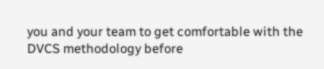you and your team to get comfortable with the DVCS methodology before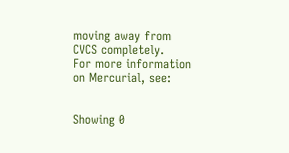moving away from CVCS completely.
For more information on Mercurial, see:


Showing 0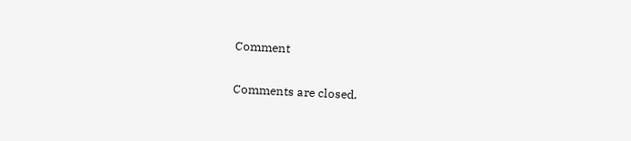Comment

Comments are closed.